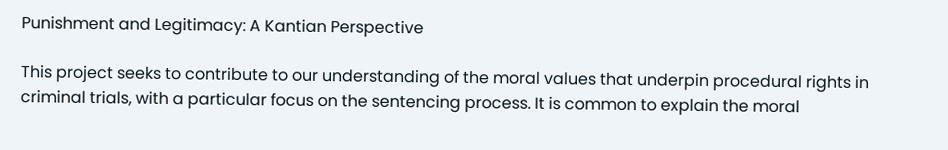Punishment and Legitimacy: A Kantian Perspective

This project seeks to contribute to our understanding of the moral values that underpin procedural rights in criminal trials, with a particular focus on the sentencing process. It is common to explain the moral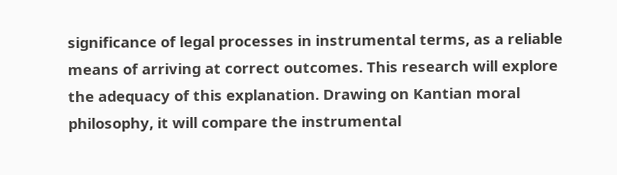significance of legal processes in instrumental terms, as a reliable means of arriving at correct outcomes. This research will explore the adequacy of this explanation. Drawing on Kantian moral philosophy, it will compare the instrumental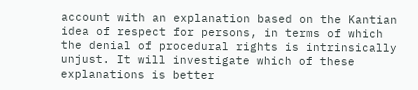account with an explanation based on the Kantian idea of respect for persons, in terms of which the denial of procedural rights is intrinsically unjust. It will investigate which of these explanations is better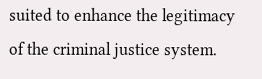suited to enhance the legitimacy of the criminal justice system.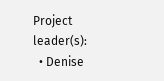Project leader(s):
  • Denise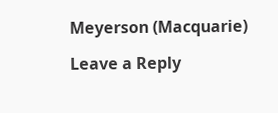Meyerson (Macquarie)

Leave a Reply